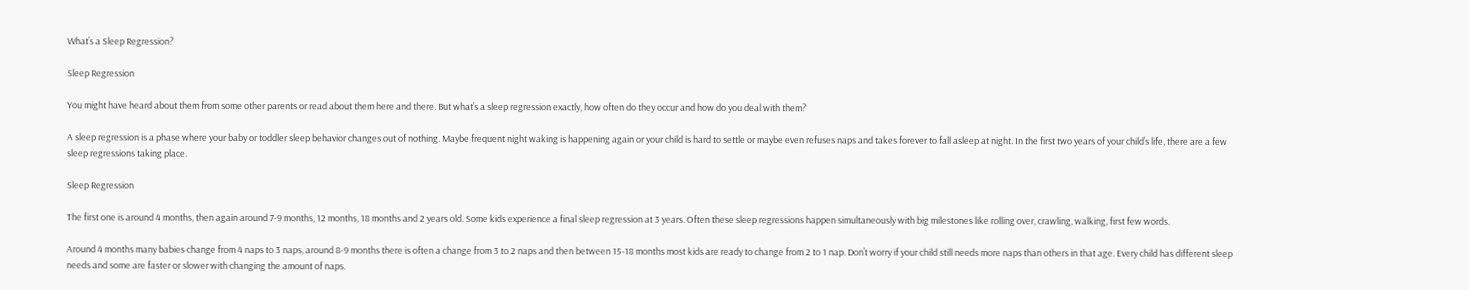What’s a Sleep Regression?

Sleep Regression

You might have heard about them from some other parents or read about them here and there. But what’s a sleep regression exactly, how often do they occur and how do you deal with them?

A sleep regression is a phase where your baby or toddler sleep behavior changes out of nothing. Maybe frequent night waking is happening again or your child is hard to settle or maybe even refuses naps and takes forever to fall asleep at night. In the first two years of your child’s life, there are a few sleep regressions taking place.

Sleep Regression

The first one is around 4 months, then again around 7-9 months, 12 months, 18 months and 2 years old. Some kids experience a final sleep regression at 3 years. Often these sleep regressions happen simultaneously with big milestones like rolling over, crawling, walking, first few words.

Around 4 months many babies change from 4 naps to 3 naps, around 8-9 months there is often a change from 3 to 2 naps and then between 15-18 months most kids are ready to change from 2 to 1 nap. Don’t worry if your child still needs more naps than others in that age. Every child has different sleep needs and some are faster or slower with changing the amount of naps.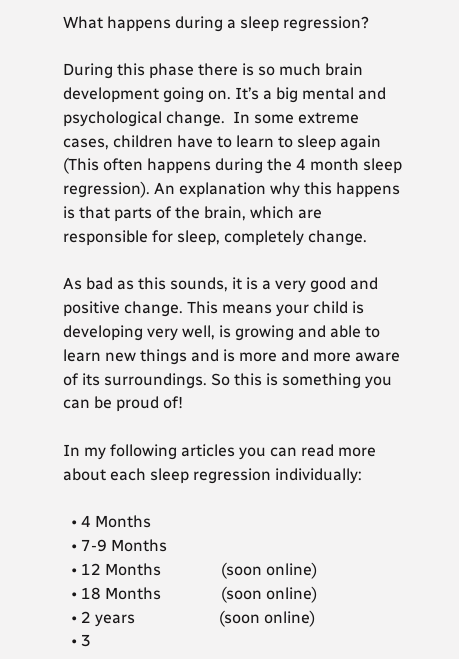What happens during a sleep regression?

During this phase there is so much brain development going on. It’s a big mental and psychological change.  In some extreme cases, children have to learn to sleep again (This often happens during the 4 month sleep regression). An explanation why this happens is that parts of the brain, which are responsible for sleep, completely change.

As bad as this sounds, it is a very good and positive change. This means your child is developing very well, is growing and able to learn new things and is more and more aware of its surroundings. So this is something you can be proud of!

In my following articles you can read more about each sleep regression individually:

  • 4 Months
  • 7-9 Months
  • 12 Months               (soon online)
  • 18 Months               (soon online)
  • 2 years                     (soon online)
  • 3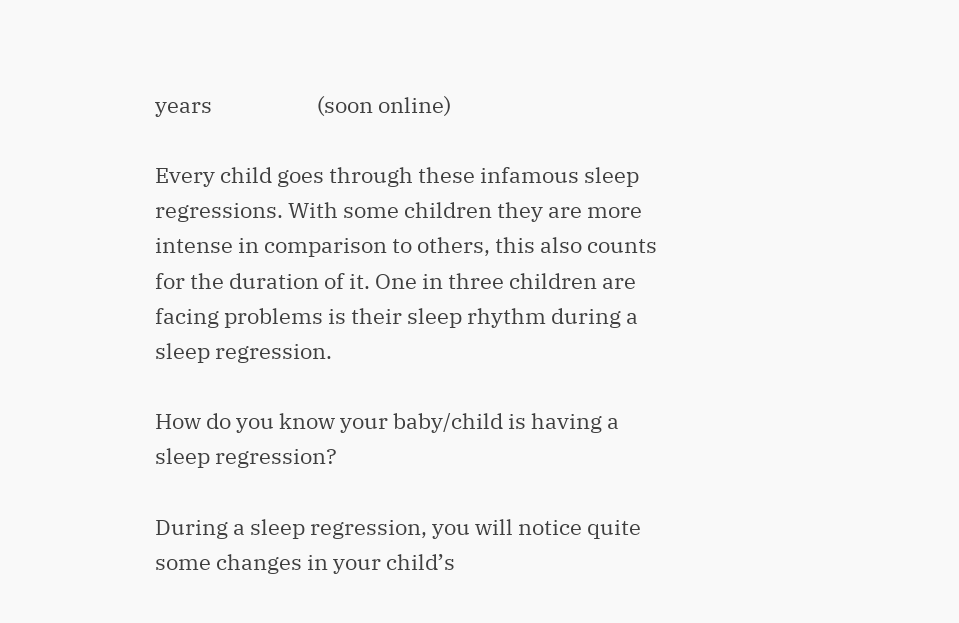years                     (soon online)

Every child goes through these infamous sleep regressions. With some children they are more intense in comparison to others, this also counts for the duration of it. One in three children are facing problems is their sleep rhythm during a sleep regression.

How do you know your baby/child is having a sleep regression?

During a sleep regression, you will notice quite some changes in your child’s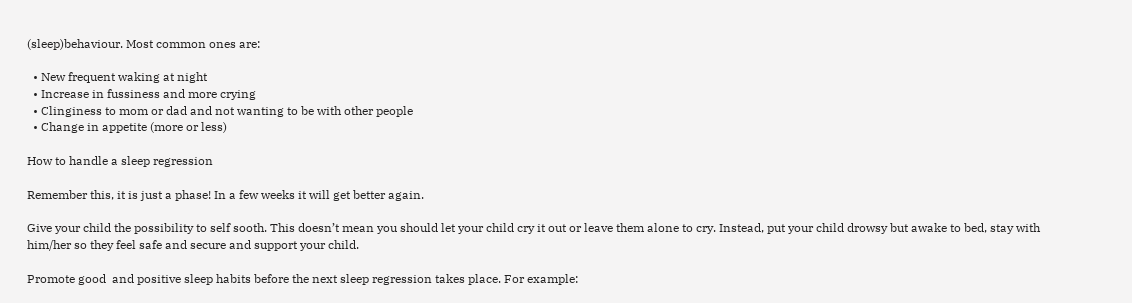(sleep)behaviour. Most common ones are:

  • New frequent waking at night
  • Increase in fussiness and more crying
  • Clinginess to mom or dad and not wanting to be with other people
  • Change in appetite (more or less)

How to handle a sleep regression

Remember this, it is just a phase! In a few weeks it will get better again.

Give your child the possibility to self sooth. This doesn’t mean you should let your child cry it out or leave them alone to cry. Instead, put your child drowsy but awake to bed, stay with him/her so they feel safe and secure and support your child.

Promote good  and positive sleep habits before the next sleep regression takes place. For example: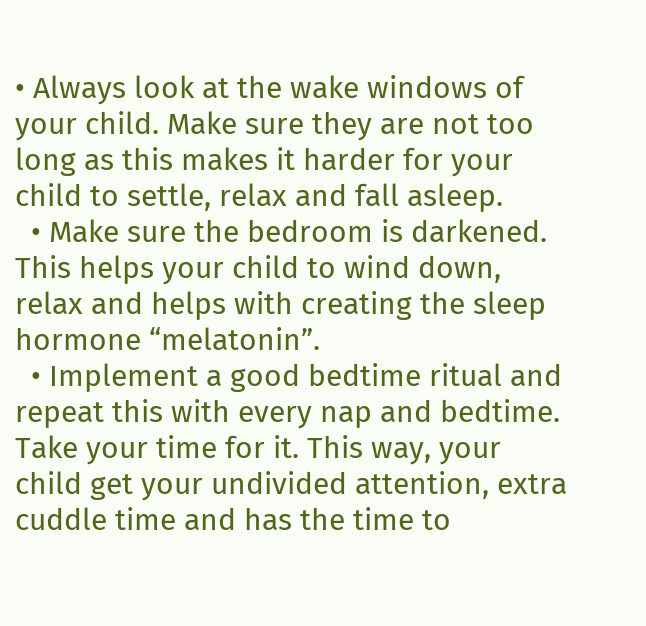• Always look at the wake windows of your child. Make sure they are not too long as this makes it harder for your child to settle, relax and fall asleep.
  • Make sure the bedroom is darkened. This helps your child to wind down, relax and helps with creating the sleep hormone “melatonin”.
  • Implement a good bedtime ritual and repeat this with every nap and bedtime. Take your time for it. This way, your child get your undivided attention, extra cuddle time and has the time to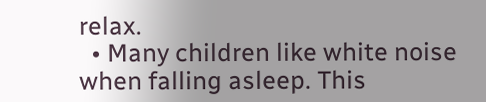relax.
  • Many children like white noise when falling asleep. This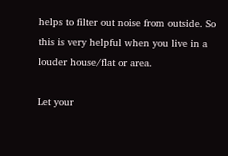helps to filter out noise from outside. So this is very helpful when you live in a louder house/flat or area.

Let your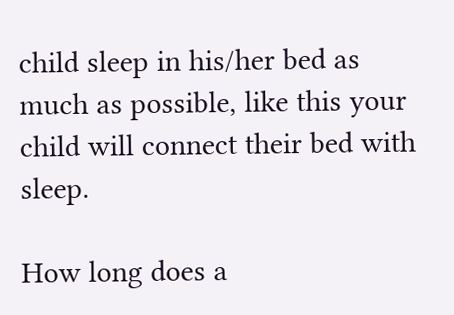child sleep in his/her bed as much as possible, like this your child will connect their bed with sleep.

How long does a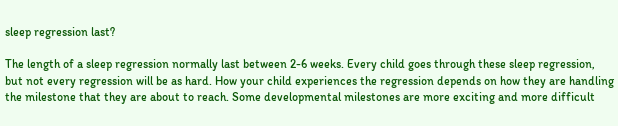sleep regression last?

The length of a sleep regression normally last between 2-6 weeks. Every child goes through these sleep regression, but not every regression will be as hard. How your child experiences the regression depends on how they are handling the milestone that they are about to reach. Some developmental milestones are more exciting and more difficult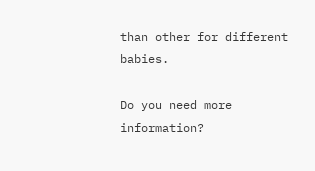than other for different babies.

Do you need more information?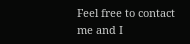Feel free to contact me and I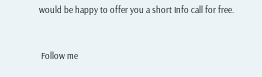would be happy to offer you a short Info call for free.


 Follow me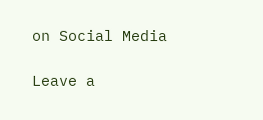on Social Media

Leave a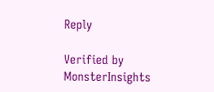Reply

Verified by MonsterInsights